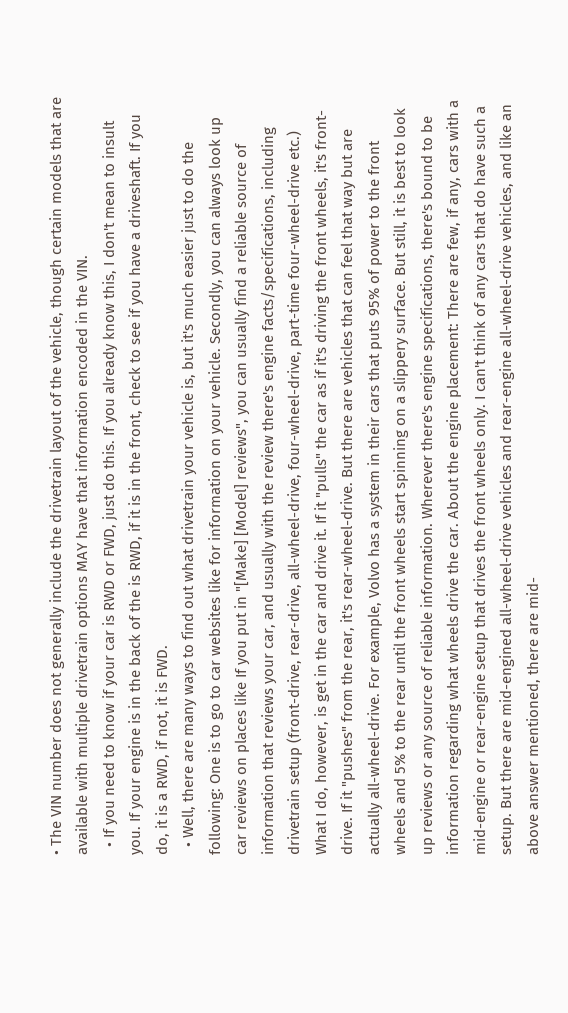• The VIN number does not generally include the drivetrain layout of the vehicle, though certain models that are available with multiple drivetrain options MAY have that information encoded in the VIN.
  • If you need to know if your car is RWD or FWD, just do this. If you already know this, I don't mean to insult you. If your engine is in the back of the is RWD, if it is in the front, check to see if you have a driveshaft. If you do, it is a RWD, if not, it is FWD.
  • Well, there are many ways to find out what drivetrain your vehicle is, but it's much easier just to do the following: One is to go to car websites like for information on your vehicle. Secondly, you can always look up car reviews on places like If you put in "[Make] [Model] reviews", you can usually find a reliable source of information that reviews your car, and usually with the review there's engine facts/specifications, including drivetrain setup (front-drive, rear-drive, all-wheel-drive, four-wheel-drive, part-time four-wheel-drive etc.) What I do, however, is get in the car and drive it. If it "pulls" the car as if it's driving the front wheels, it's front-drive. If it "pushes" from the rear, it's rear-wheel-drive. But there are vehicles that can feel that way but are actually all-wheel-drive. For example, Volvo has a system in their cars that puts 95% of power to the front wheels and 5% to the rear until the front wheels start spinning on a slippery surface. But still, it is best to look up reviews or any source of reliable information. Wherever there's engine specifications, there's bound to be information regarding what wheels drive the car. About the engine placement: There are few, if any, cars with a mid-engine or rear-engine setup that drives the front wheels only. I can't think of any cars that do have such a setup. But there are mid-engined all-wheel-drive vehicles and rear-engine all-wheel-drive vehicles, and like an above answer mentioned, there are mid-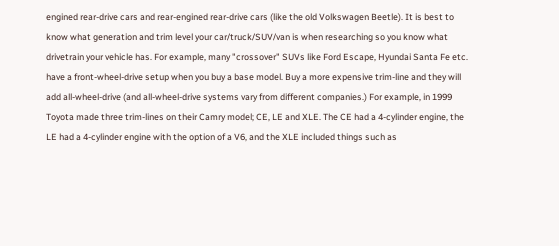engined rear-drive cars and rear-engined rear-drive cars (like the old Volkswagen Beetle). It is best to know what generation and trim level your car/truck/SUV/van is when researching so you know what drivetrain your vehicle has. For example, many "crossover" SUVs like Ford Escape, Hyundai Santa Fe etc. have a front-wheel-drive setup when you buy a base model. Buy a more expensive trim-line and they will add all-wheel-drive (and all-wheel-drive systems vary from different companies.) For example, in 1999 Toyota made three trim-lines on their Camry model; CE, LE and XLE. The CE had a 4-cylinder engine, the LE had a 4-cylinder engine with the option of a V6, and the XLE included things such as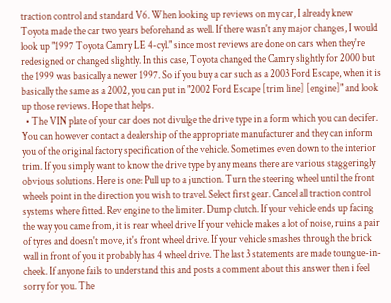traction control and standard V6. When looking up reviews on my car, I already knew Toyota made the car two years beforehand as well. If there wasn't any major changes, I would look up "1997 Toyota Camry LE 4-cyl." since most reviews are done on cars when they're redesigned or changed slightly. In this case, Toyota changed the Camry slightly for 2000 but the 1999 was basically a newer 1997. So if you buy a car such as a 2003 Ford Escape, when it is basically the same as a 2002, you can put in "2002 Ford Escape [trim line] [engine]" and look up those reviews. Hope that helps.
  • The VIN plate of your car does not divulge the drive type in a form which you can decifer. You can however contact a dealership of the appropriate manufacturer and they can inform you of the original factory specification of the vehicle. Sometimes even down to the interior trim. If you simply want to know the drive type by any means there are various staggeringly obvious solutions. Here is one: Pull up to a junction. Turn the steering wheel until the front wheels point in the direction you wish to travel. Select first gear. Cancel all traction control systems where fitted. Rev engine to the limiter. Dump clutch. If your vehicle ends up facing the way you came from, it is rear wheel drive If your vehicle makes a lot of noise, ruins a pair of tyres and doesn't move, it's front wheel drive. If your vehicle smashes through the brick wall in front of you it probably has 4 wheel drive. The last 3 statements are made toungue-in-cheek. If anyone fails to understand this and posts a comment about this answer then i feel sorry for you. The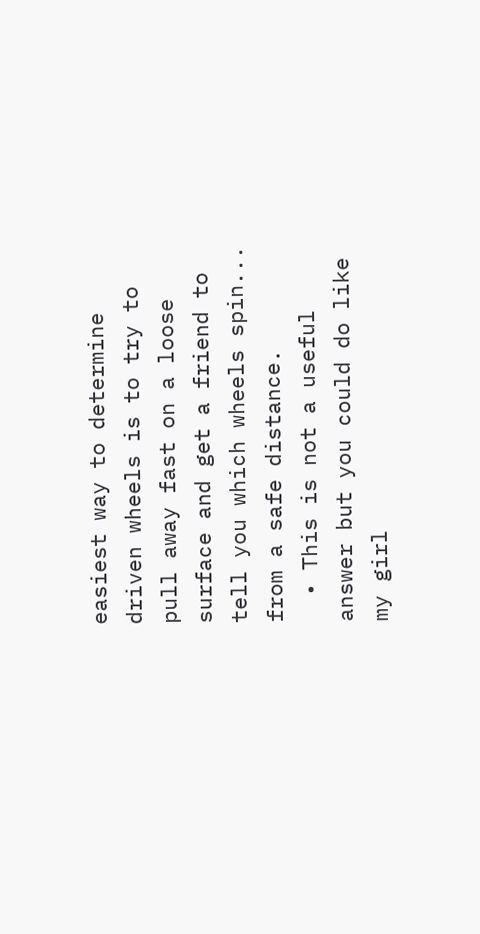easiest way to determine driven wheels is to try to pull away fast on a loose surface and get a friend to tell you which wheels spin... from a safe distance.
  • This is not a useful answer but you could do like my girl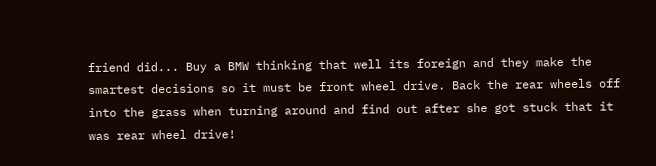friend did... Buy a BMW thinking that well its foreign and they make the smartest decisions so it must be front wheel drive. Back the rear wheels off into the grass when turning around and find out after she got stuck that it was rear wheel drive!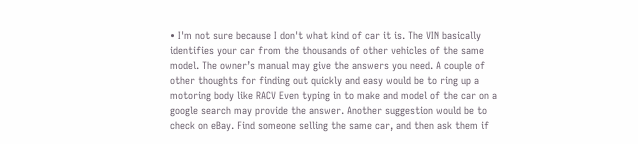• I'm not sure because I don't what kind of car it is. The VIN basically identifies your car from the thousands of other vehicles of the same model. The owner’s manual may give the answers you need. A couple of other thoughts for finding out quickly and easy would be to ring up a motoring body like RACV Even typing in to make and model of the car on a google search may provide the answer. Another suggestion would be to check on eBay. Find someone selling the same car, and then ask them if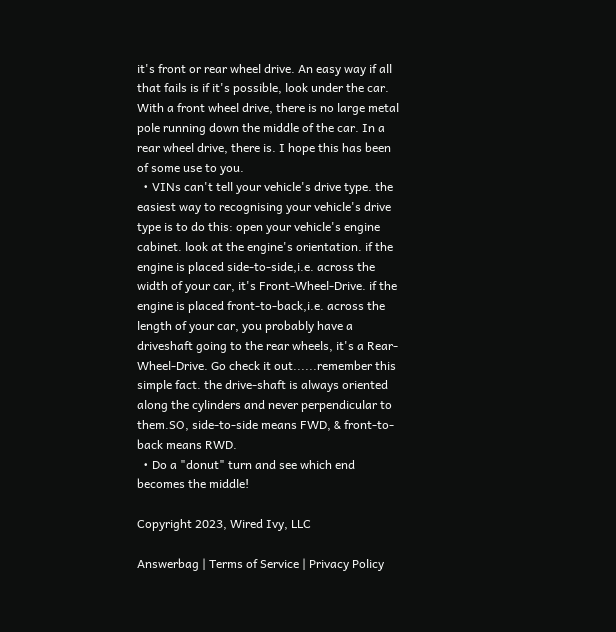it's front or rear wheel drive. An easy way if all that fails is if it's possible, look under the car. With a front wheel drive, there is no large metal pole running down the middle of the car. In a rear wheel drive, there is. I hope this has been of some use to you.
  • VINs can't tell your vehicle's drive type. the easiest way to recognising your vehicle's drive type is to do this: open your vehicle's engine cabinet. look at the engine's orientation. if the engine is placed side-to-side,i.e. across the width of your car, it's Front-Wheel-Drive. if the engine is placed front-to-back,i.e. across the length of your car, you probably have a driveshaft going to the rear wheels, it's a Rear-Wheel-Drive. Go check it out......remember this simple fact. the drive-shaft is always oriented along the cylinders and never perpendicular to them.SO, side-to-side means FWD, & front-to-back means RWD.
  • Do a "donut" turn and see which end becomes the middle!

Copyright 2023, Wired Ivy, LLC

Answerbag | Terms of Service | Privacy Policy